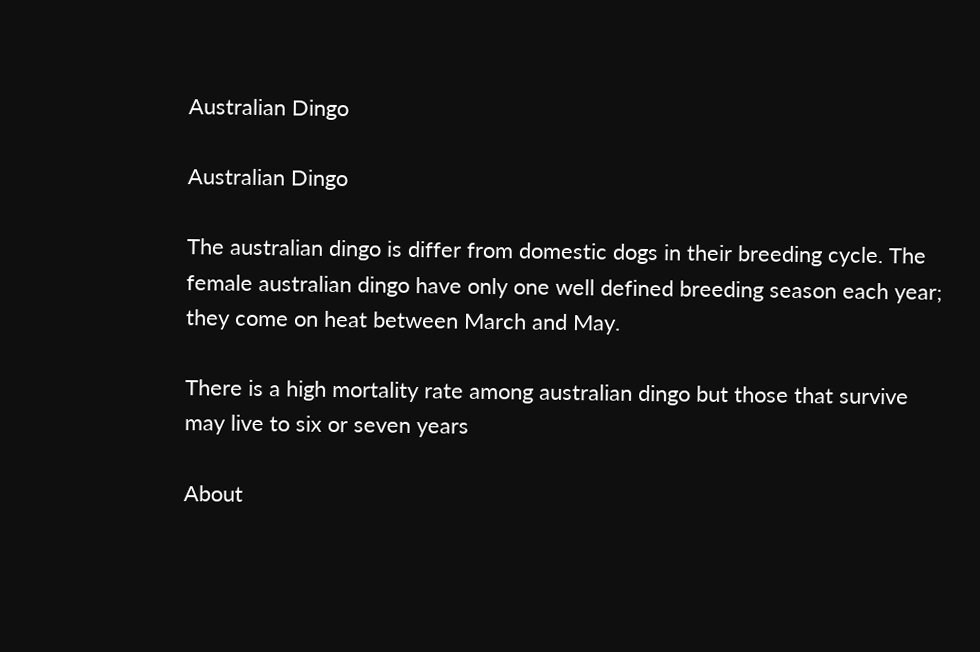Australian Dingo

Australian Dingo

The australian dingo is differ from domestic dogs in their breeding cycle. The female australian dingo have only one well defined breeding season each year; they come on heat between March and May.

There is a high mortality rate among australian dingo but those that survive may live to six or seven years

About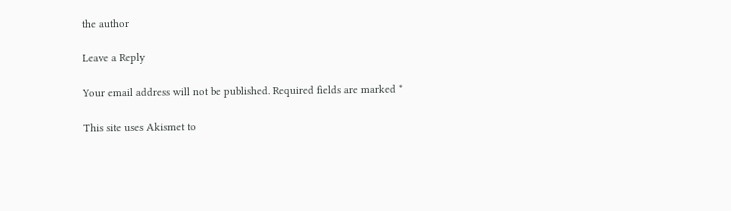the author

Leave a Reply

Your email address will not be published. Required fields are marked *

This site uses Akismet to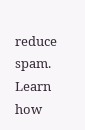reduce spam. Learn how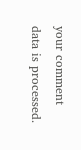your comment data is processed.